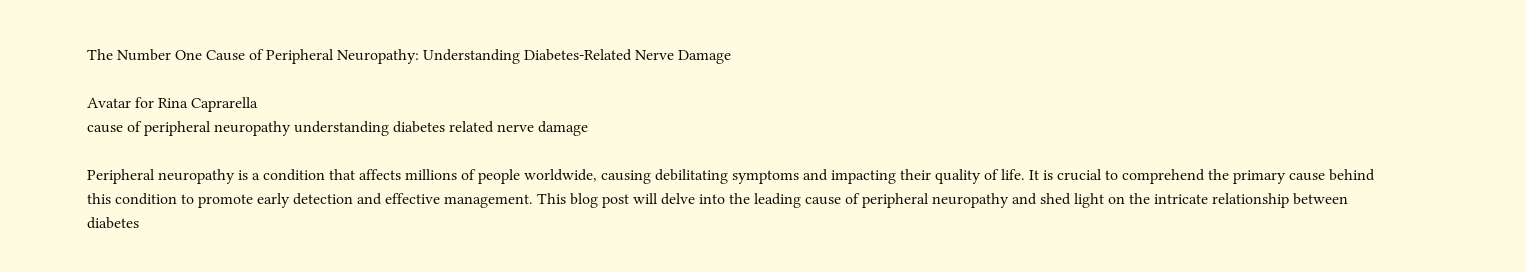The Number One Cause of Peripheral Neuropathy: Understanding Diabetes-Related Nerve Damage

Avatar for Rina Caprarella
cause of peripheral neuropathy understanding diabetes related nerve damage

Peripheral neuropathy is a condition that affects millions of people worldwide, causing debilitating symptoms and impacting their quality of life. It is crucial to comprehend the primary cause behind this condition to promote early detection and effective management. This blog post will delve into the leading cause of peripheral neuropathy and shed light on the intricate relationship between diabetes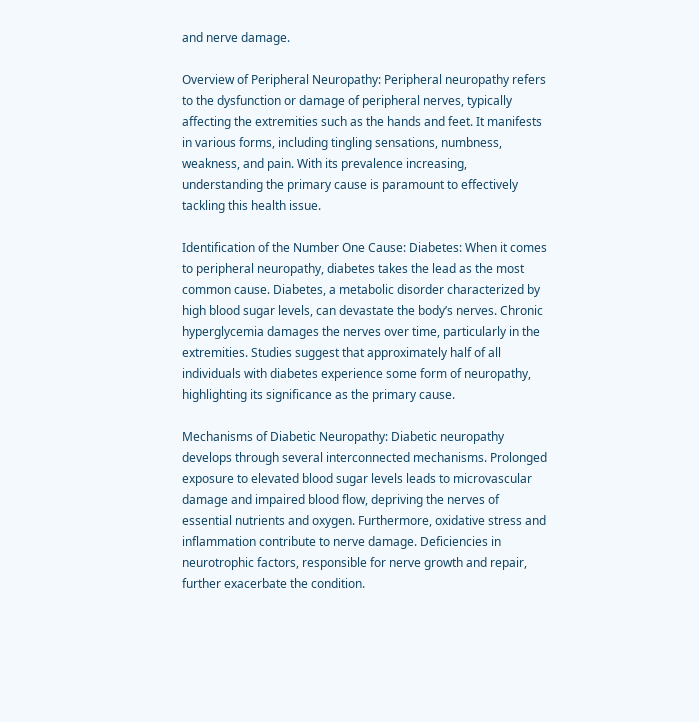and nerve damage.

Overview of Peripheral Neuropathy: Peripheral neuropathy refers to the dysfunction or damage of peripheral nerves, typically affecting the extremities such as the hands and feet. It manifests in various forms, including tingling sensations, numbness, weakness, and pain. With its prevalence increasing, understanding the primary cause is paramount to effectively tackling this health issue.

Identification of the Number One Cause: Diabetes: When it comes to peripheral neuropathy, diabetes takes the lead as the most common cause. Diabetes, a metabolic disorder characterized by high blood sugar levels, can devastate the body’s nerves. Chronic hyperglycemia damages the nerves over time, particularly in the extremities. Studies suggest that approximately half of all individuals with diabetes experience some form of neuropathy, highlighting its significance as the primary cause.

Mechanisms of Diabetic Neuropathy: Diabetic neuropathy develops through several interconnected mechanisms. Prolonged exposure to elevated blood sugar levels leads to microvascular damage and impaired blood flow, depriving the nerves of essential nutrients and oxygen. Furthermore, oxidative stress and inflammation contribute to nerve damage. Deficiencies in neurotrophic factors, responsible for nerve growth and repair, further exacerbate the condition.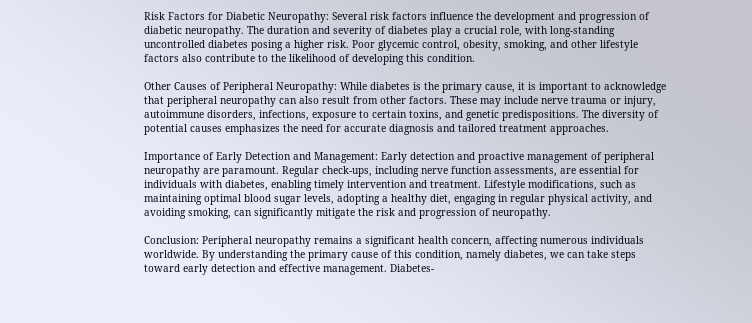Risk Factors for Diabetic Neuropathy: Several risk factors influence the development and progression of diabetic neuropathy. The duration and severity of diabetes play a crucial role, with long-standing uncontrolled diabetes posing a higher risk. Poor glycemic control, obesity, smoking, and other lifestyle factors also contribute to the likelihood of developing this condition.

Other Causes of Peripheral Neuropathy: While diabetes is the primary cause, it is important to acknowledge that peripheral neuropathy can also result from other factors. These may include nerve trauma or injury, autoimmune disorders, infections, exposure to certain toxins, and genetic predispositions. The diversity of potential causes emphasizes the need for accurate diagnosis and tailored treatment approaches.

Importance of Early Detection and Management: Early detection and proactive management of peripheral neuropathy are paramount. Regular check-ups, including nerve function assessments, are essential for individuals with diabetes, enabling timely intervention and treatment. Lifestyle modifications, such as maintaining optimal blood sugar levels, adopting a healthy diet, engaging in regular physical activity, and avoiding smoking, can significantly mitigate the risk and progression of neuropathy.

Conclusion: Peripheral neuropathy remains a significant health concern, affecting numerous individuals worldwide. By understanding the primary cause of this condition, namely diabetes, we can take steps toward early detection and effective management. Diabetes-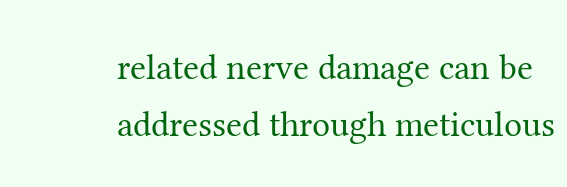related nerve damage can be addressed through meticulous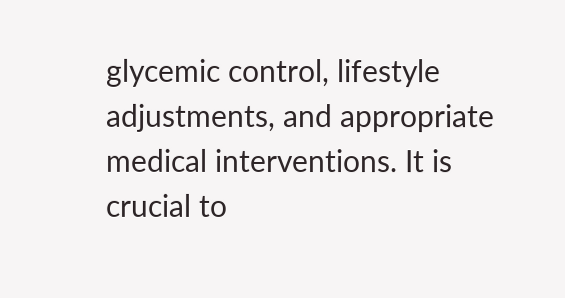glycemic control, lifestyle adjustments, and appropriate medical interventions. It is crucial to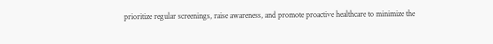prioritize regular screenings, raise awareness, and promote proactive healthcare to minimize the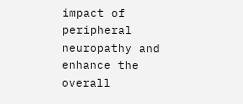impact of peripheral neuropathy and enhance the overall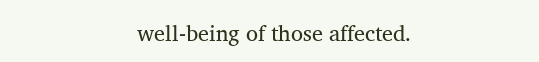well-being of those affected.